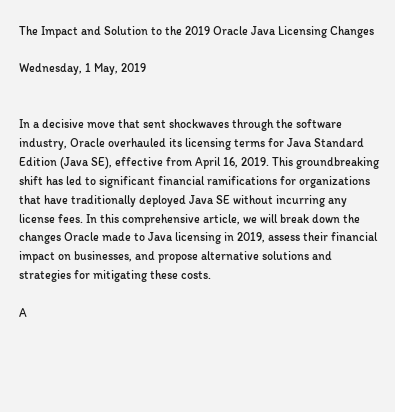The Impact and Solution to the 2019 Oracle Java Licensing Changes

Wednesday, 1 May, 2019


In a decisive move that sent shockwaves through the software industry, Oracle overhauled its licensing terms for Java Standard Edition (Java SE), effective from April 16, 2019. This groundbreaking shift has led to significant financial ramifications for organizations that have traditionally deployed Java SE without incurring any license fees. In this comprehensive article, we will break down the changes Oracle made to Java licensing in 2019, assess their financial impact on businesses, and propose alternative solutions and strategies for mitigating these costs.

A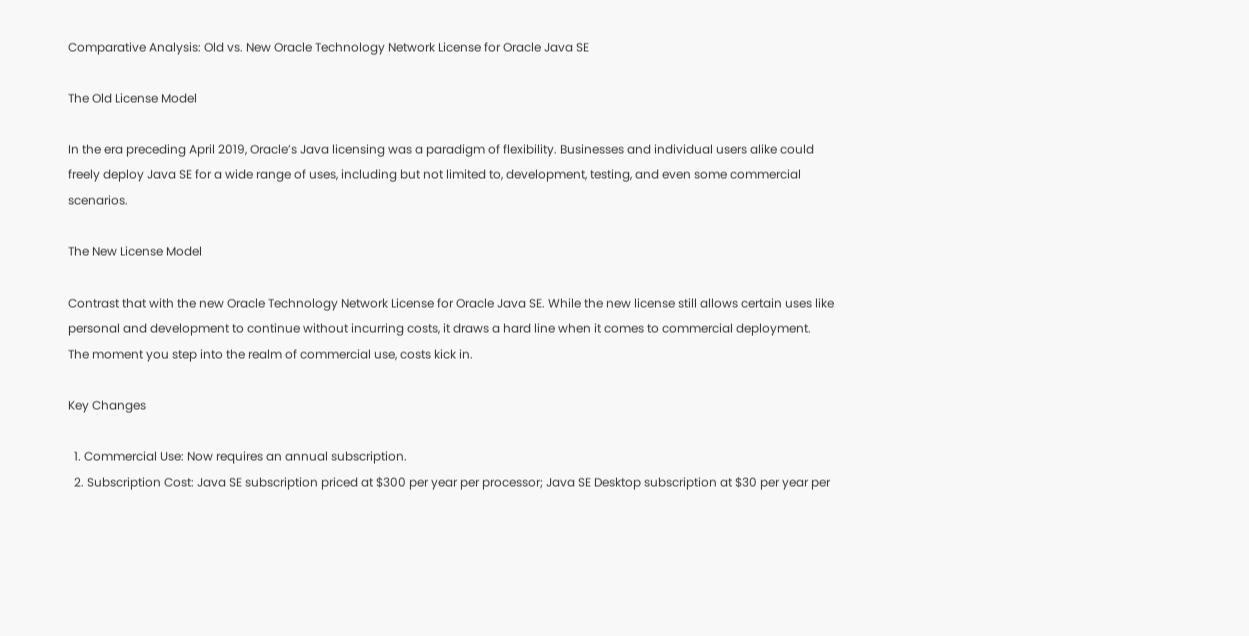Comparative Analysis: Old vs. New Oracle Technology Network License for Oracle Java SE

The Old License Model

In the era preceding April 2019, Oracle’s Java licensing was a paradigm of flexibility. Businesses and individual users alike could freely deploy Java SE for a wide range of uses, including but not limited to, development, testing, and even some commercial scenarios.

The New License Model

Contrast that with the new Oracle Technology Network License for Oracle Java SE. While the new license still allows certain uses like personal and development to continue without incurring costs, it draws a hard line when it comes to commercial deployment. The moment you step into the realm of commercial use, costs kick in.

Key Changes

  1. Commercial Use: Now requires an annual subscription.
  2. Subscription Cost: Java SE subscription priced at $300 per year per processor; Java SE Desktop subscription at $30 per year per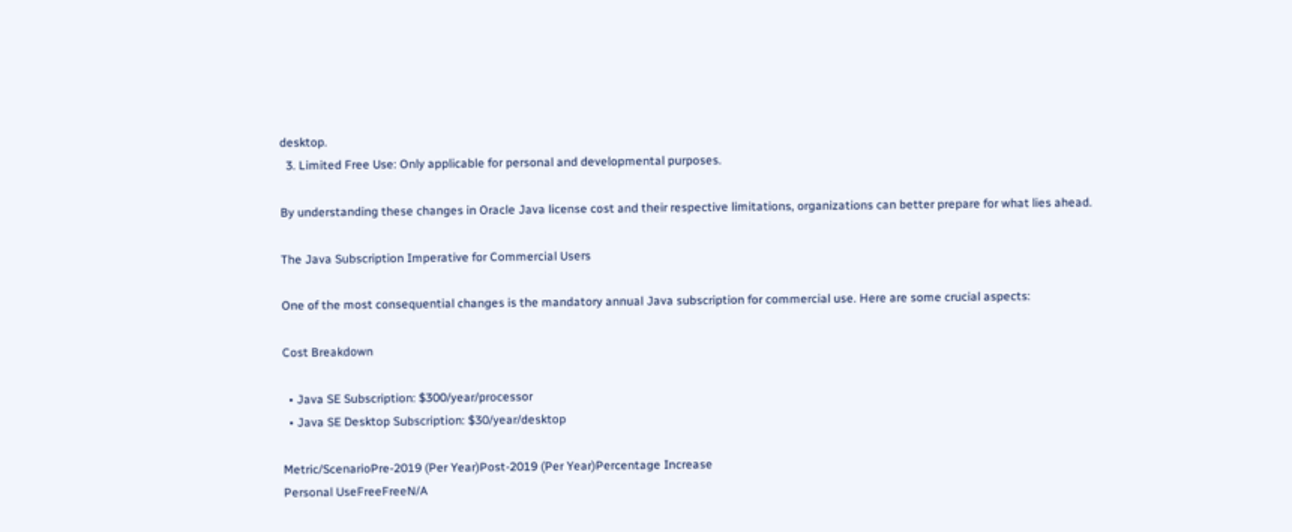desktop.
  3. Limited Free Use: Only applicable for personal and developmental purposes.

By understanding these changes in Oracle Java license cost and their respective limitations, organizations can better prepare for what lies ahead.

The Java Subscription Imperative for Commercial Users

One of the most consequential changes is the mandatory annual Java subscription for commercial use. Here are some crucial aspects:

Cost Breakdown

  • Java SE Subscription: $300/year/processor
  • Java SE Desktop Subscription: $30/year/desktop

Metric/ScenarioPre-2019 (Per Year)Post-2019 (Per Year)Percentage Increase
Personal UseFreeFreeN/A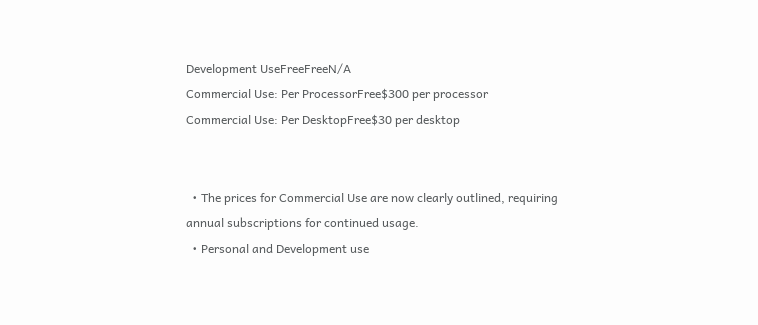Development UseFreeFreeN/A
Commercial Use: Per ProcessorFree$300 per processor
Commercial Use: Per DesktopFree$30 per desktop


  • The prices for Commercial Use are now clearly outlined, requiring annual subscriptions for continued usage.
  • Personal and Development use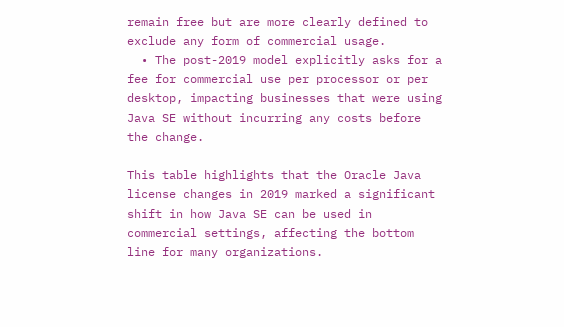remain free but are more clearly defined to exclude any form of commercial usage.
  • The post-2019 model explicitly asks for a fee for commercial use per processor or per desktop, impacting businesses that were using Java SE without incurring any costs before the change.

This table highlights that the Oracle Java license changes in 2019 marked a significant shift in how Java SE can be used in commercial settings, affecting the bottom line for many organizations.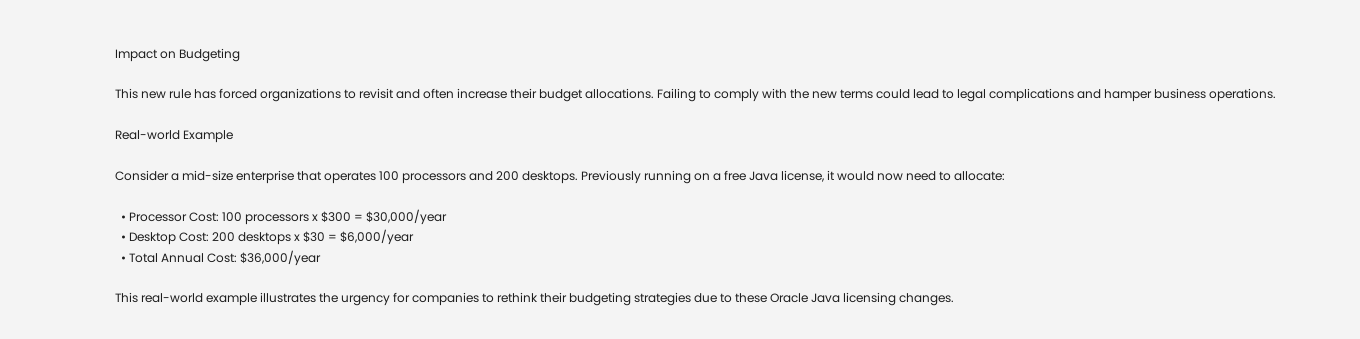Impact on Budgeting

This new rule has forced organizations to revisit and often increase their budget allocations. Failing to comply with the new terms could lead to legal complications and hamper business operations.

Real-world Example

Consider a mid-size enterprise that operates 100 processors and 200 desktops. Previously running on a free Java license, it would now need to allocate:

  • Processor Cost: 100 processors x $300 = $30,000/year
  • Desktop Cost: 200 desktops x $30 = $6,000/year
  • Total Annual Cost: $36,000/year

This real-world example illustrates the urgency for companies to rethink their budgeting strategies due to these Oracle Java licensing changes.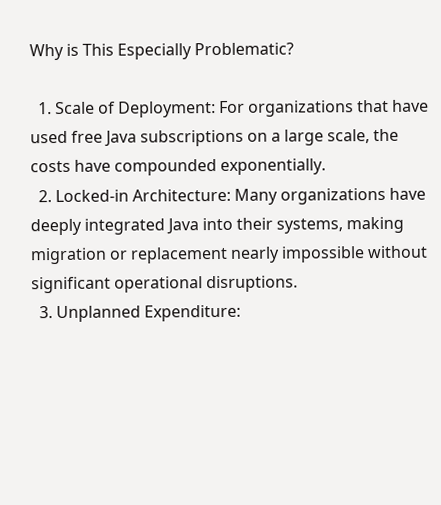Why is This Especially Problematic?

  1. Scale of Deployment: For organizations that have used free Java subscriptions on a large scale, the costs have compounded exponentially.
  2. Locked-in Architecture: Many organizations have deeply integrated Java into their systems, making migration or replacement nearly impossible without significant operational disruptions.
  3. Unplanned Expenditure: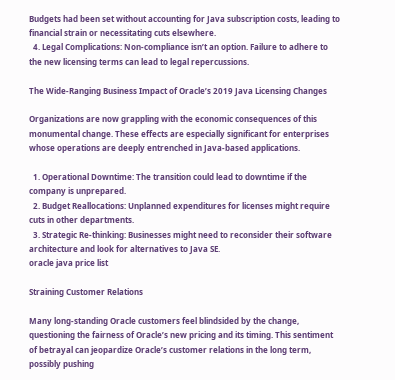Budgets had been set without accounting for Java subscription costs, leading to financial strain or necessitating cuts elsewhere.
  4. Legal Complications: Non-compliance isn’t an option. Failure to adhere to the new licensing terms can lead to legal repercussions.

The Wide-Ranging Business Impact of Oracle’s 2019 Java Licensing Changes

Organizations are now grappling with the economic consequences of this monumental change. These effects are especially significant for enterprises whose operations are deeply entrenched in Java-based applications.

  1. Operational Downtime: The transition could lead to downtime if the company is unprepared.
  2. Budget Reallocations: Unplanned expenditures for licenses might require cuts in other departments.
  3. Strategic Re-thinking: Businesses might need to reconsider their software architecture and look for alternatives to Java SE.
oracle java price list

Straining Customer Relations

Many long-standing Oracle customers feel blindsided by the change, questioning the fairness of Oracle’s new pricing and its timing. This sentiment of betrayal can jeopardize Oracle’s customer relations in the long term, possibly pushing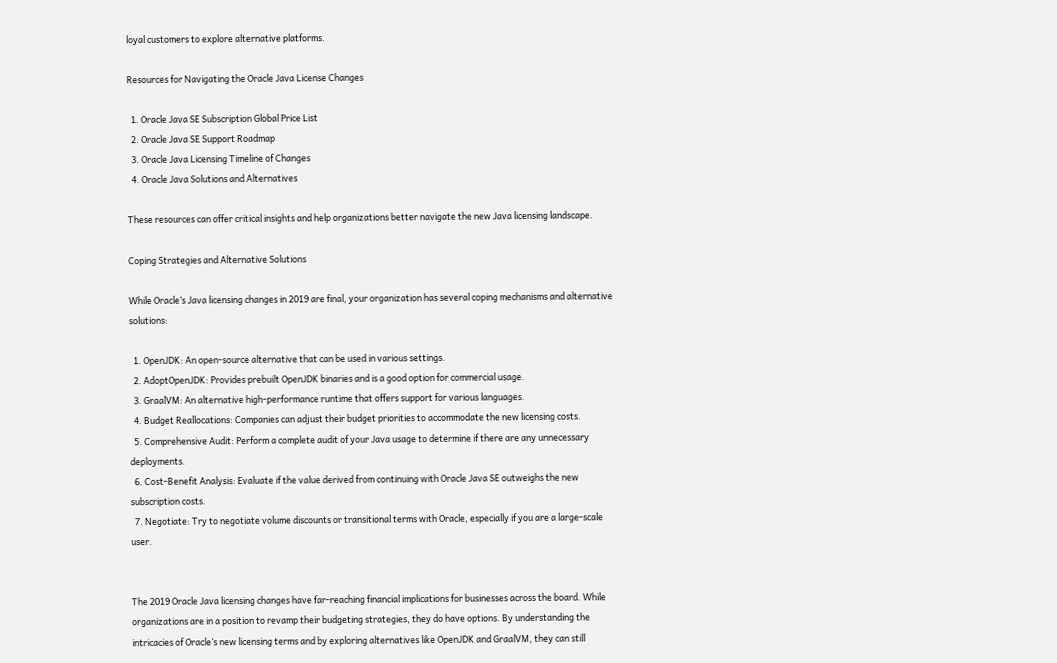loyal customers to explore alternative platforms.

Resources for Navigating the Oracle Java License Changes

  1. Oracle Java SE Subscription Global Price List
  2. Oracle Java SE Support Roadmap
  3. Oracle Java Licensing Timeline of Changes
  4. Oracle Java Solutions and Alternatives

These resources can offer critical insights and help organizations better navigate the new Java licensing landscape.

Coping Strategies and Alternative Solutions

While Oracle’s Java licensing changes in 2019 are final, your organization has several coping mechanisms and alternative solutions:

  1. OpenJDK: An open-source alternative that can be used in various settings.
  2. AdoptOpenJDK: Provides prebuilt OpenJDK binaries and is a good option for commercial usage.
  3. GraalVM: An alternative high-performance runtime that offers support for various languages.
  4. Budget Reallocations: Companies can adjust their budget priorities to accommodate the new licensing costs.
  5. Comprehensive Audit: Perform a complete audit of your Java usage to determine if there are any unnecessary deployments.
  6. Cost-Benefit Analysis: Evaluate if the value derived from continuing with Oracle Java SE outweighs the new subscription costs.
  7. Negotiate: Try to negotiate volume discounts or transitional terms with Oracle, especially if you are a large-scale user.


The 2019 Oracle Java licensing changes have far-reaching financial implications for businesses across the board. While organizations are in a position to revamp their budgeting strategies, they do have options. By understanding the intricacies of Oracle’s new licensing terms and by exploring alternatives like OpenJDK and GraalVM, they can still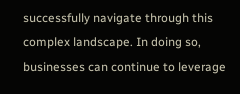successfully navigate through this complex landscape. In doing so, businesses can continue to leverage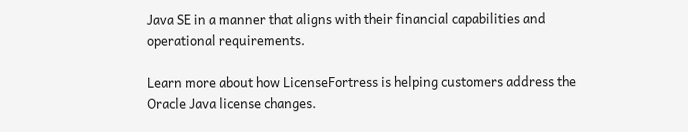Java SE in a manner that aligns with their financial capabilities and operational requirements.

Learn more about how LicenseFortress is helping customers address the Oracle Java license changes.